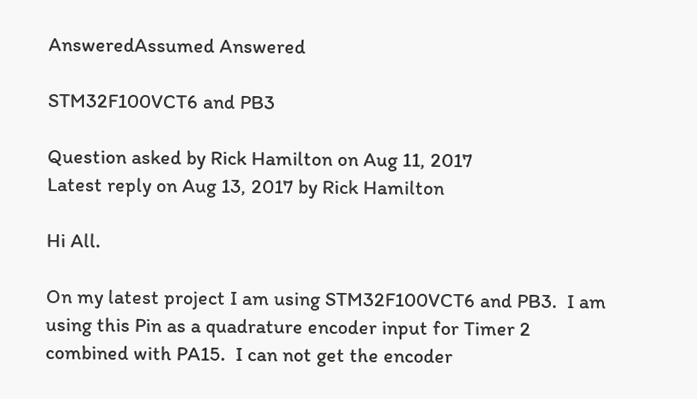AnsweredAssumed Answered

STM32F100VCT6 and PB3

Question asked by Rick Hamilton on Aug 11, 2017
Latest reply on Aug 13, 2017 by Rick Hamilton

Hi All.

On my latest project I am using STM32F100VCT6 and PB3.  I am using this Pin as a quadrature encoder input for Timer 2 combined with PA15.  I can not get the encoder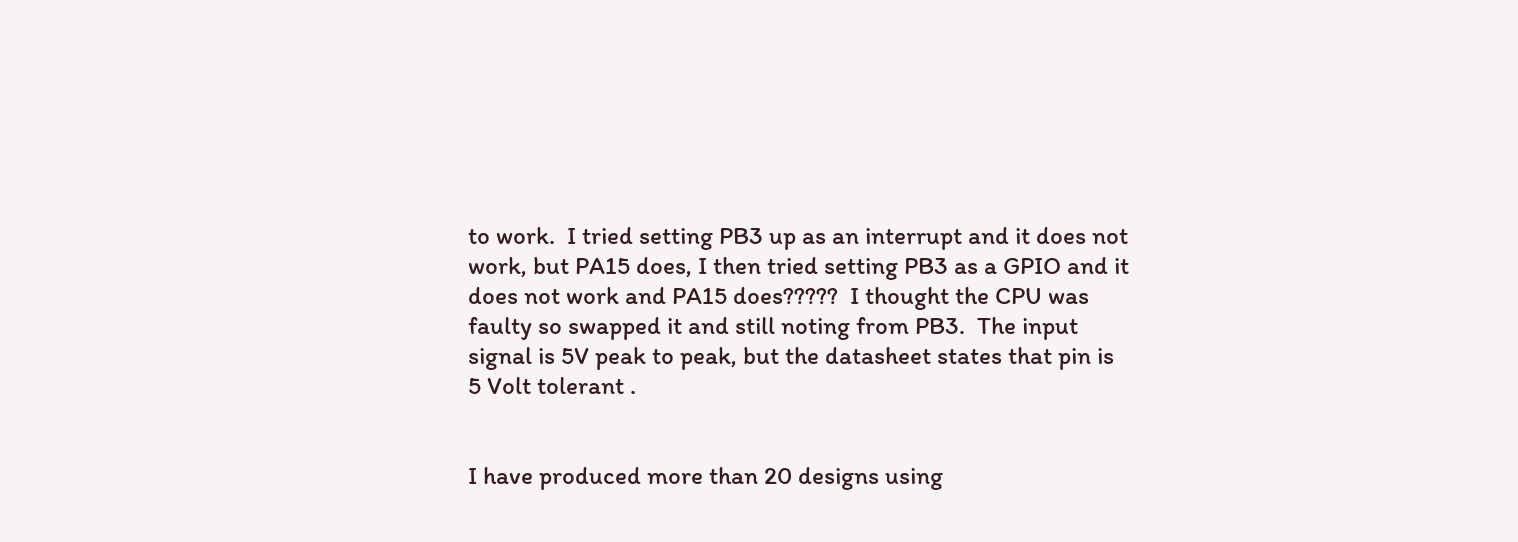to work.  I tried setting PB3 up as an interrupt and it does not work, but PA15 does, I then tried setting PB3 as a GPIO and it does not work and PA15 does?????  I thought the CPU was faulty so swapped it and still noting from PB3.  The input signal is 5V peak to peak, but the datasheet states that pin is 5 Volt tolerant .


I have produced more than 20 designs using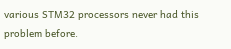various STM32 processors never had this problem before.